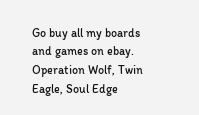Go buy all my boards and games on ebay. Operation Wolf, Twin Eagle, Soul Edge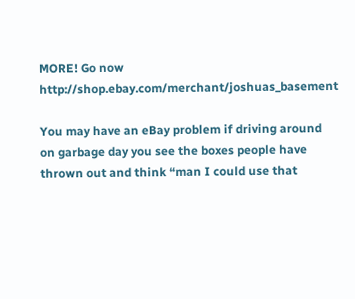MORE! Go now http://shop.ebay.com/merchant/joshuas_basement

You may have an eBay problem if driving around on garbage day you see the boxes people have thrown out and think “man I could use that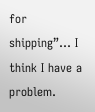for shipping”… I think I have a problem.